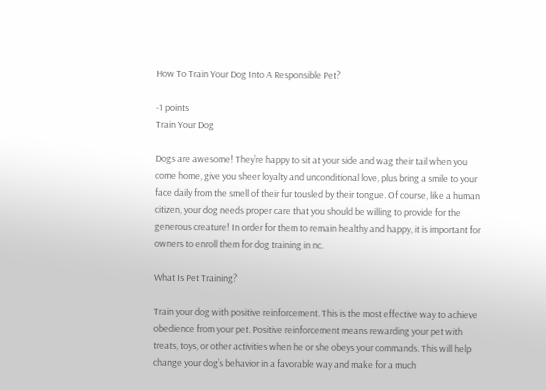How To Train Your Dog Into A Responsible Pet?

-1 points
Train Your Dog

Dogs are awesome! They’re happy to sit at your side and wag their tail when you come home, give you sheer loyalty and unconditional love, plus bring a smile to your face daily from the smell of their fur tousled by their tongue. Of course, like a human citizen, your dog needs proper care that you should be willing to provide for the generous creature! In order for them to remain healthy and happy, it is important for owners to enroll them for dog training in nc.

What Is Pet Training?

Train your dog with positive reinforcement. This is the most effective way to achieve obedience from your pet. Positive reinforcement means rewarding your pet with treats, toys, or other activities when he or she obeys your commands. This will help change your dog’s behavior in a favorable way and make for a much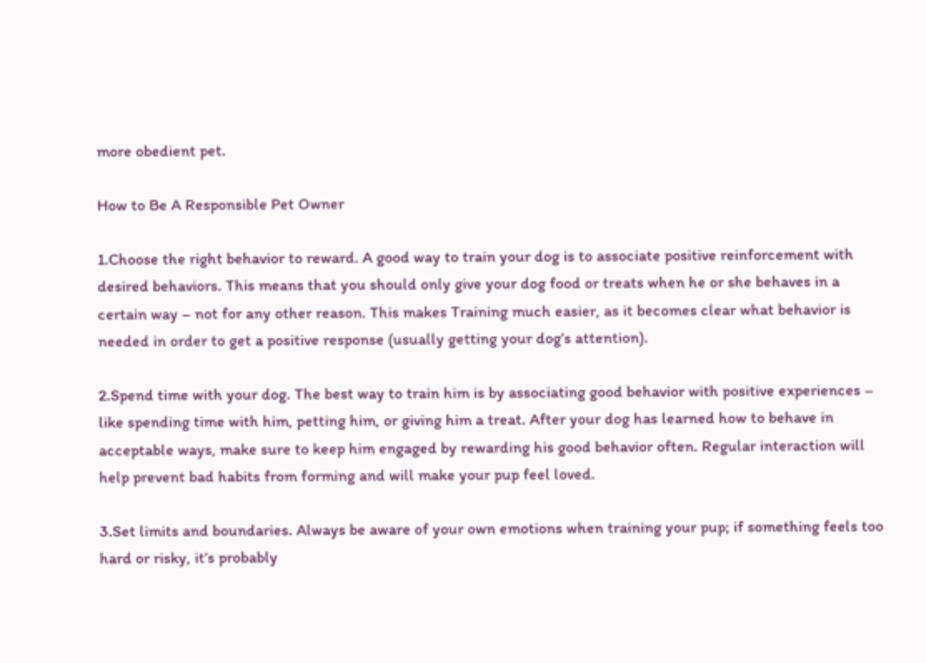more obedient pet.

How to Be A Responsible Pet Owner

1.Choose the right behavior to reward. A good way to train your dog is to associate positive reinforcement with desired behaviors. This means that you should only give your dog food or treats when he or she behaves in a certain way – not for any other reason. This makes Training much easier, as it becomes clear what behavior is needed in order to get a positive response (usually getting your dog’s attention).

2.Spend time with your dog. The best way to train him is by associating good behavior with positive experiences – like spending time with him, petting him, or giving him a treat. After your dog has learned how to behave in acceptable ways, make sure to keep him engaged by rewarding his good behavior often. Regular interaction will help prevent bad habits from forming and will make your pup feel loved.

3.Set limits and boundaries. Always be aware of your own emotions when training your pup; if something feels too hard or risky, it’s probably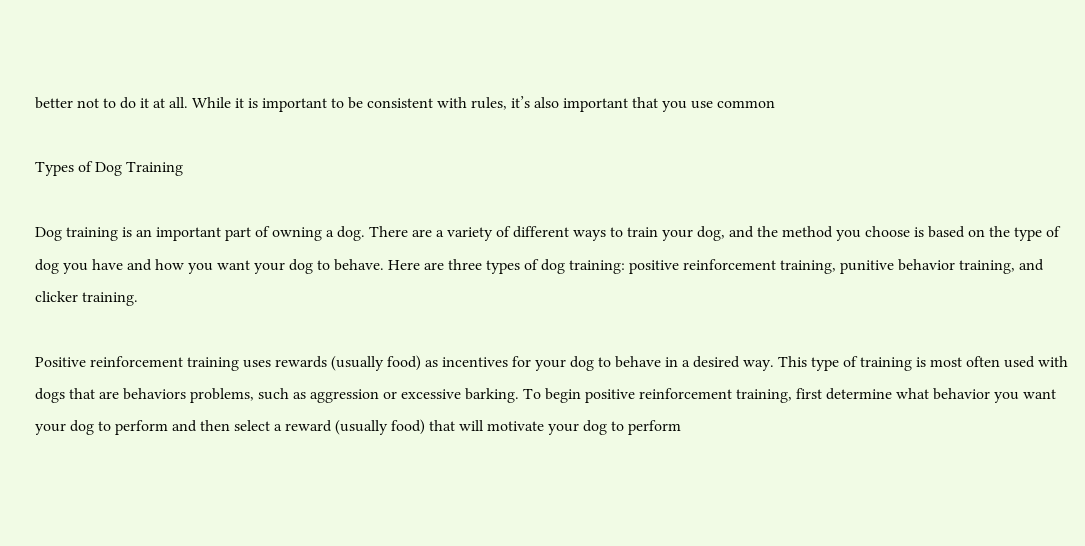better not to do it at all. While it is important to be consistent with rules, it’s also important that you use common

Types of Dog Training

Dog training is an important part of owning a dog. There are a variety of different ways to train your dog, and the method you choose is based on the type of dog you have and how you want your dog to behave. Here are three types of dog training: positive reinforcement training, punitive behavior training, and clicker training.

Positive reinforcement training uses rewards (usually food) as incentives for your dog to behave in a desired way. This type of training is most often used with dogs that are behaviors problems, such as aggression or excessive barking. To begin positive reinforcement training, first determine what behavior you want your dog to perform and then select a reward (usually food) that will motivate your dog to perform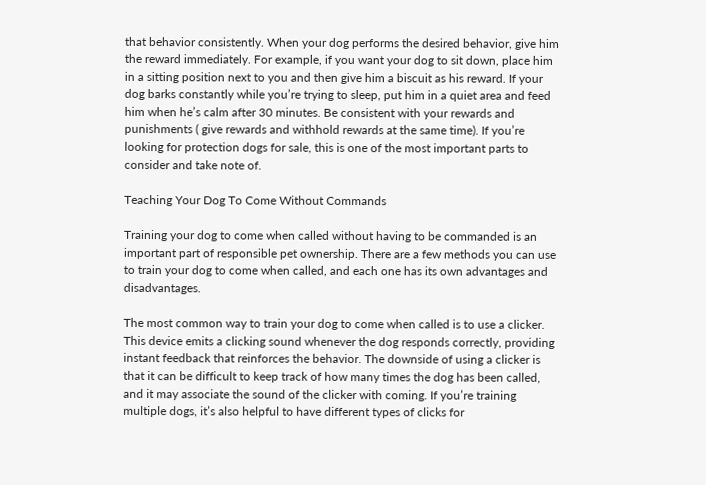that behavior consistently. When your dog performs the desired behavior, give him the reward immediately. For example, if you want your dog to sit down, place him in a sitting position next to you and then give him a biscuit as his reward. If your dog barks constantly while you’re trying to sleep, put him in a quiet area and feed him when he’s calm after 30 minutes. Be consistent with your rewards and punishments ( give rewards and withhold rewards at the same time). If you’re looking for protection dogs for sale, this is one of the most important parts to consider and take note of.

Teaching Your Dog To Come Without Commands

Training your dog to come when called without having to be commanded is an important part of responsible pet ownership. There are a few methods you can use to train your dog to come when called, and each one has its own advantages and disadvantages.

The most common way to train your dog to come when called is to use a clicker. This device emits a clicking sound whenever the dog responds correctly, providing instant feedback that reinforces the behavior. The downside of using a clicker is that it can be difficult to keep track of how many times the dog has been called, and it may associate the sound of the clicker with coming. If you’re training multiple dogs, it’s also helpful to have different types of clicks for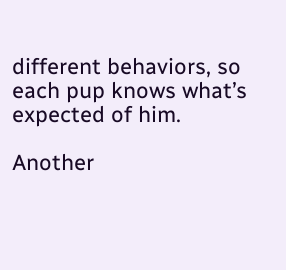different behaviors, so each pup knows what’s expected of him.

Another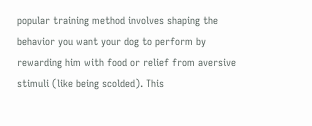popular training method involves shaping the behavior you want your dog to perform by rewarding him with food or relief from aversive stimuli (like being scolded). This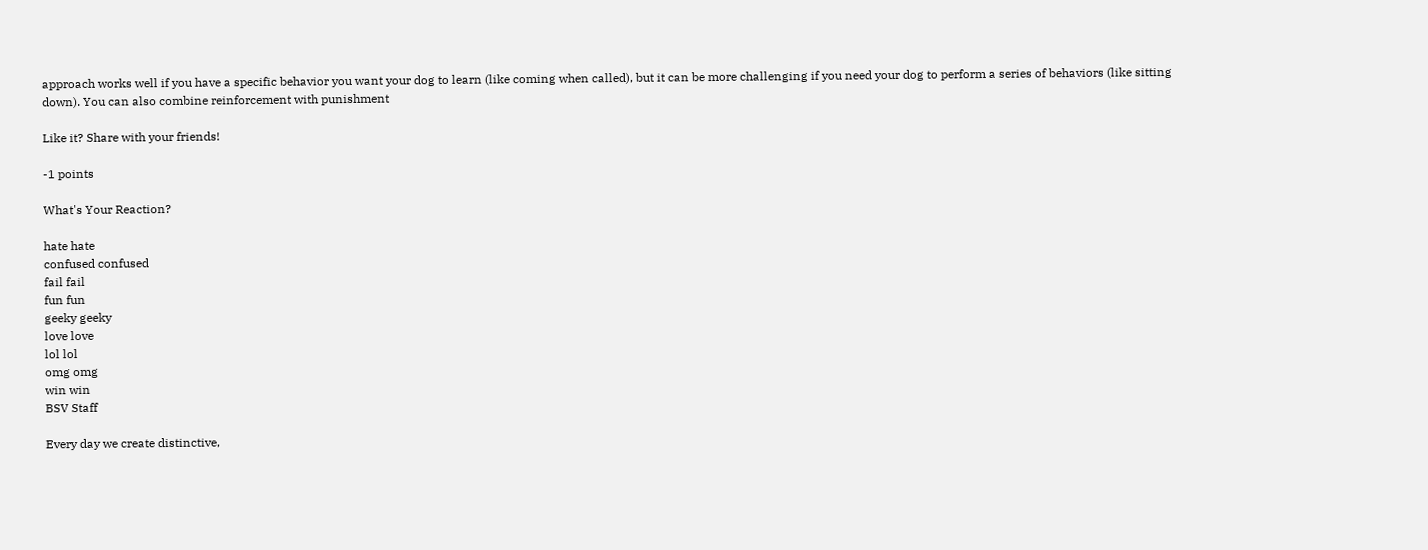approach works well if you have a specific behavior you want your dog to learn (like coming when called), but it can be more challenging if you need your dog to perform a series of behaviors (like sitting down). You can also combine reinforcement with punishment

Like it? Share with your friends!

-1 points

What's Your Reaction?

hate hate
confused confused
fail fail
fun fun
geeky geeky
love love
lol lol
omg omg
win win
BSV Staff

Every day we create distinctive,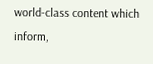world-class content which inform,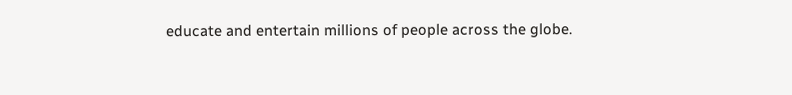educate and entertain millions of people across the globe.